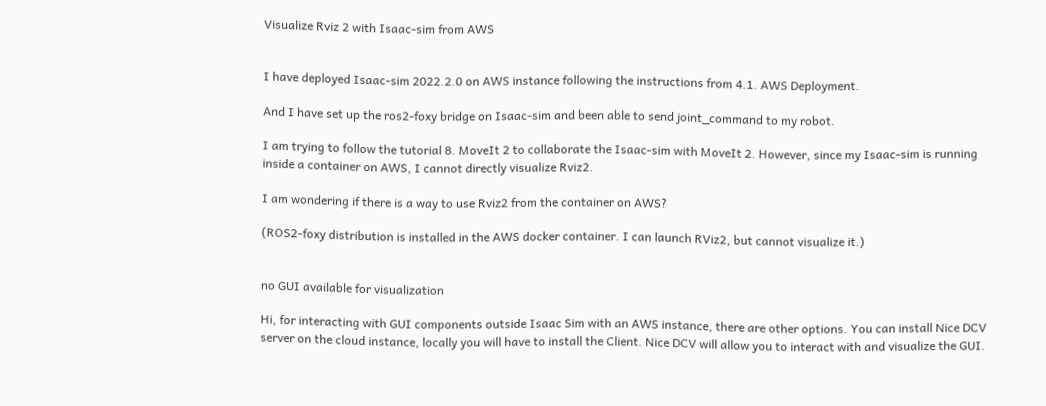Visualize Rviz 2 with Isaac-sim from AWS


I have deployed Isaac-sim 2022.2.0 on AWS instance following the instructions from 4.1. AWS Deployment.

And I have set up the ros2-foxy bridge on Isaac-sim and been able to send joint_command to my robot.

I am trying to follow the tutorial 8. MoveIt 2 to collaborate the Isaac-sim with MoveIt 2. However, since my Isaac-sim is running inside a container on AWS, I cannot directly visualize Rviz2.

I am wondering if there is a way to use Rviz2 from the container on AWS?

(ROS2-foxy distribution is installed in the AWS docker container. I can launch RViz2, but cannot visualize it.)


no GUI available for visualization

Hi, for interacting with GUI components outside Isaac Sim with an AWS instance, there are other options. You can install Nice DCV server on the cloud instance, locally you will have to install the Client. Nice DCV will allow you to interact with and visualize the GUI.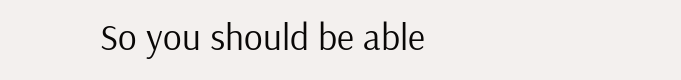So you should be able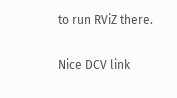to run RViZ there.

Nice DCV link